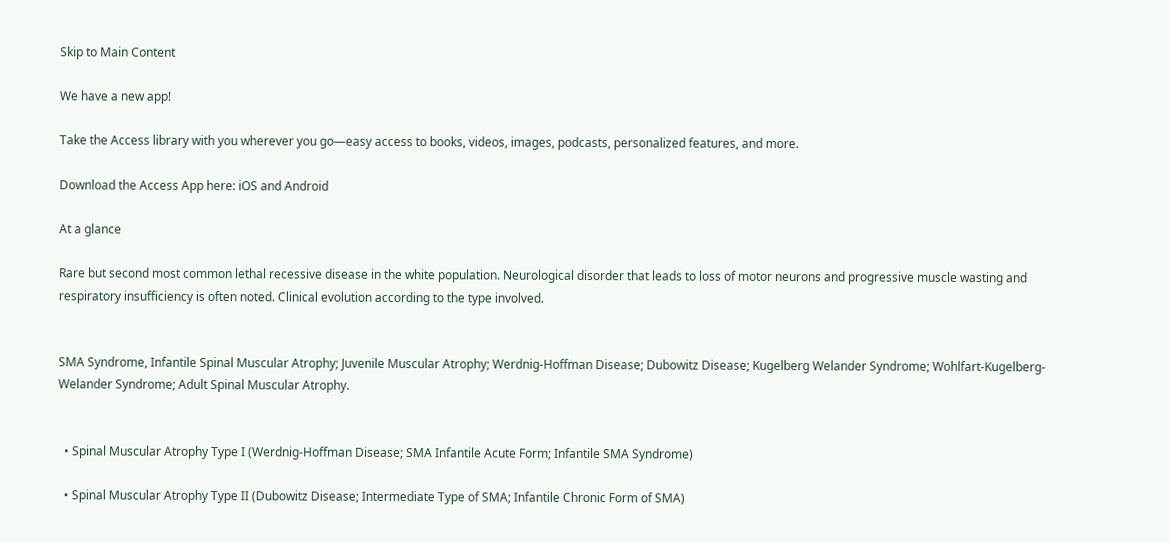Skip to Main Content

We have a new app!

Take the Access library with you wherever you go—easy access to books, videos, images, podcasts, personalized features, and more.

Download the Access App here: iOS and Android

At a glance

Rare but second most common lethal recessive disease in the white population. Neurological disorder that leads to loss of motor neurons and progressive muscle wasting and respiratory insufficiency is often noted. Clinical evolution according to the type involved.


SMA Syndrome, Infantile Spinal Muscular Atrophy; Juvenile Muscular Atrophy; Werdnig-Hoffman Disease; Dubowitz Disease; Kugelberg Welander Syndrome; Wohlfart-Kugelberg-Welander Syndrome; Adult Spinal Muscular Atrophy.


  • Spinal Muscular Atrophy Type I (Werdnig-Hoffman Disease; SMA Infantile Acute Form; Infantile SMA Syndrome)

  • Spinal Muscular Atrophy Type II (Dubowitz Disease; Intermediate Type of SMA; Infantile Chronic Form of SMA)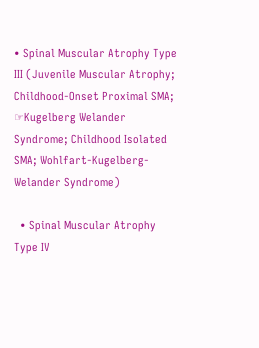• Spinal Muscular Atrophy Type III (Juvenile Muscular Atrophy; Childhood-Onset Proximal SMA; ☞Kugelberg Welander Syndrome; Childhood Isolated SMA; Wohlfart-Kugelberg-Welander Syndrome)

  • Spinal Muscular Atrophy Type IV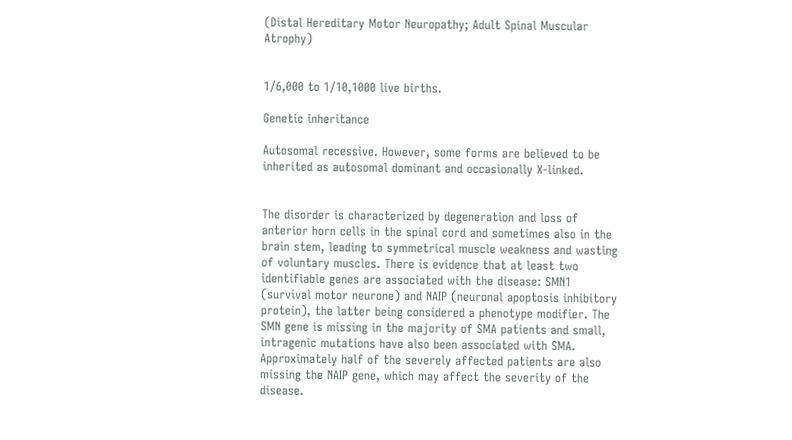(Distal Hereditary Motor Neuropathy; Adult Spinal Muscular Atrophy)


1/6,000 to 1/10,1000 live births.

Genetic inheritance

Autosomal recessive. However, some forms are believed to be inherited as autosomal dominant and occasionally X-linked.


The disorder is characterized by degeneration and loss of anterior horn cells in the spinal cord and sometimes also in the brain stem, leading to symmetrical muscle weakness and wasting of voluntary muscles. There is evidence that at least two identifiable genes are associated with the disease: SMN1 (survival motor neurone) and NAIP (neuronal apoptosis inhibitory protein), the latter being considered a phenotype modifier. The SMN gene is missing in the majority of SMA patients and small, intragenic mutations have also been associated with SMA. Approximately half of the severely affected patients are also missing the NAIP gene, which may affect the severity of the disease.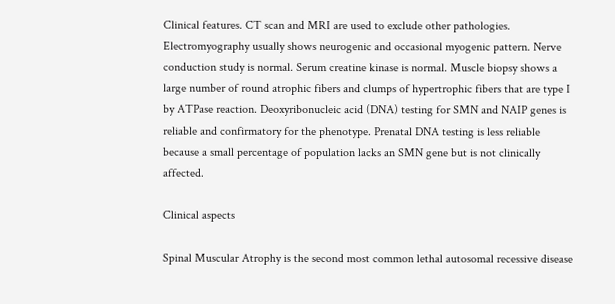Clinical features. CT scan and MRI are used to exclude other pathologies. Electromyography usually shows neurogenic and occasional myogenic pattern. Nerve conduction study is normal. Serum creatine kinase is normal. Muscle biopsy shows a large number of round atrophic fibers and clumps of hypertrophic fibers that are type I by ATPase reaction. Deoxyribonucleic acid (DNA) testing for SMN and NAIP genes is reliable and confirmatory for the phenotype. Prenatal DNA testing is less reliable because a small percentage of population lacks an SMN gene but is not clinically affected.

Clinical aspects

Spinal Muscular Atrophy is the second most common lethal autosomal recessive disease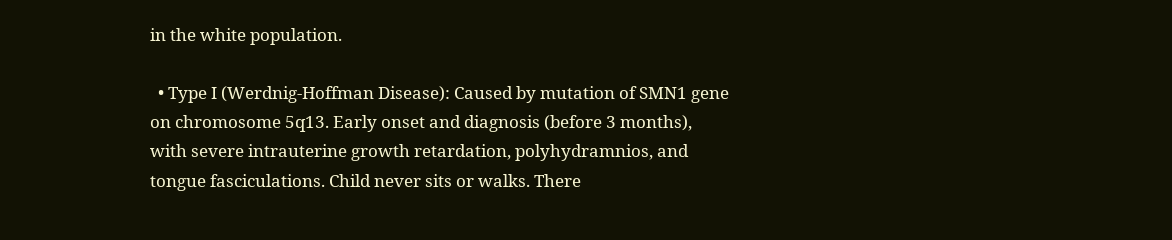in the white population.

  • Type I (Werdnig-Hoffman Disease): Caused by mutation of SMN1 gene on chromosome 5q13. Early onset and diagnosis (before 3 months), with severe intrauterine growth retardation, polyhydramnios, and tongue fasciculations. Child never sits or walks. There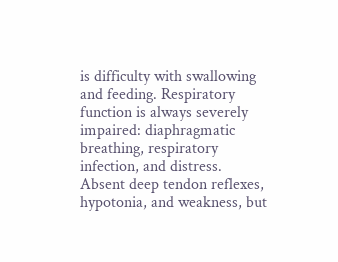is difficulty with swallowing and feeding. Respiratory function is always severely impaired: diaphragmatic breathing, respiratory infection, and distress. Absent deep tendon reflexes, hypotonia, and weakness, but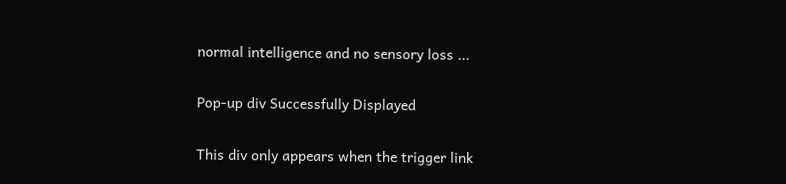normal intelligence and no sensory loss ...

Pop-up div Successfully Displayed

This div only appears when the trigger link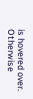is hovered over. Otherwise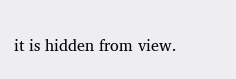it is hidden from view.